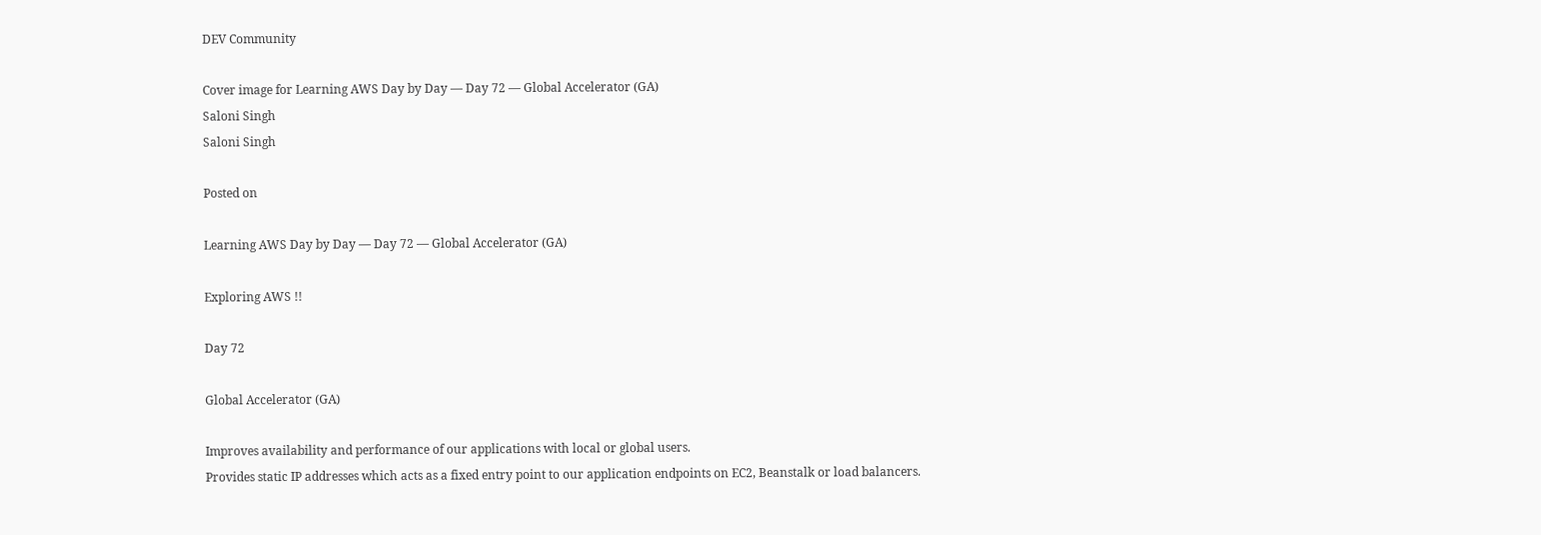DEV Community

Cover image for Learning AWS Day by Day — Day 72 — Global Accelerator (GA)
Saloni Singh
Saloni Singh

Posted on

Learning AWS Day by Day — Day 72 — Global Accelerator (GA)

Exploring AWS !!

Day 72

Global Accelerator (GA)

Improves availability and performance of our applications with local or global users.
Provides static IP addresses which acts as a fixed entry point to our application endpoints on EC2, Beanstalk or load balancers.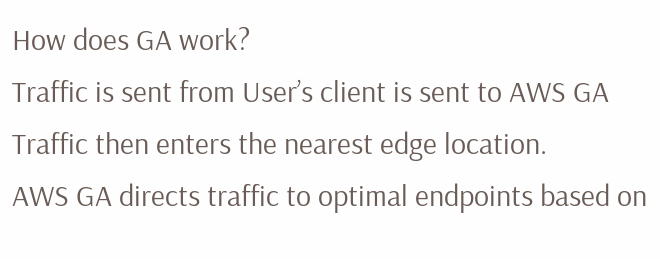How does GA work?
Traffic is sent from User’s client is sent to AWS GA
Traffic then enters the nearest edge location.
AWS GA directs traffic to optimal endpoints based on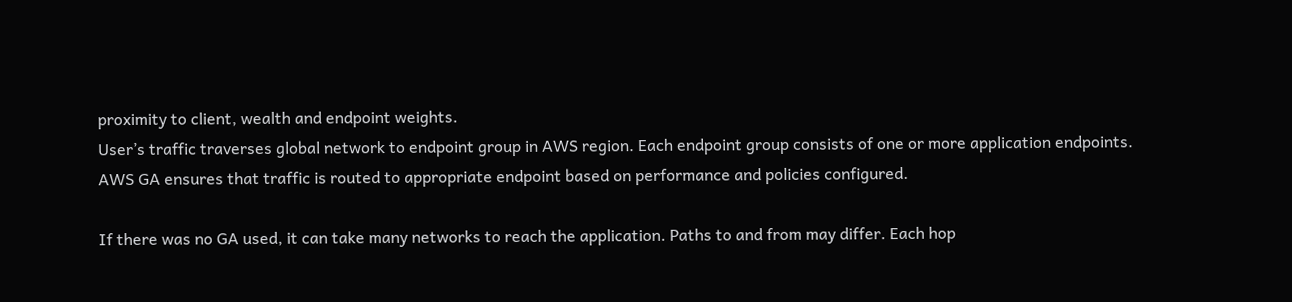proximity to client, wealth and endpoint weights.
User’s traffic traverses global network to endpoint group in AWS region. Each endpoint group consists of one or more application endpoints.
AWS GA ensures that traffic is routed to appropriate endpoint based on performance and policies configured.

If there was no GA used, it can take many networks to reach the application. Paths to and from may differ. Each hop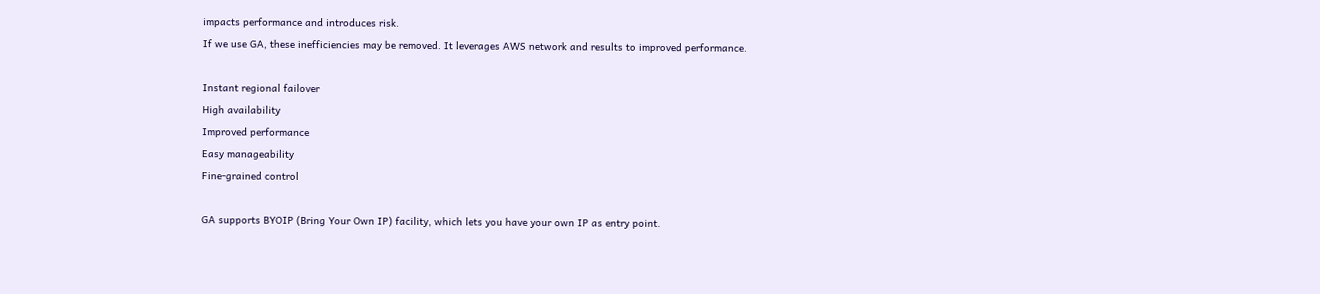impacts performance and introduces risk.
If we use GA, these inefficiencies may be removed. It leverages AWS network and results to improved performance.

Instant regional failover
High availability
Improved performance
Easy manageability
Fine-grained control

GA supports BYOIP (Bring Your Own IP) facility, which lets you have your own IP as entry point.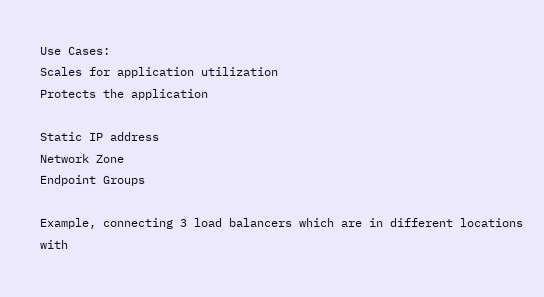Use Cases:
Scales for application utilization
Protects the application

Static IP address
Network Zone
Endpoint Groups

Example, connecting 3 load balancers which are in different locations with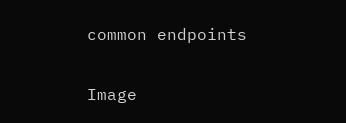common endpoints

Image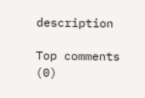description

Top comments (0)